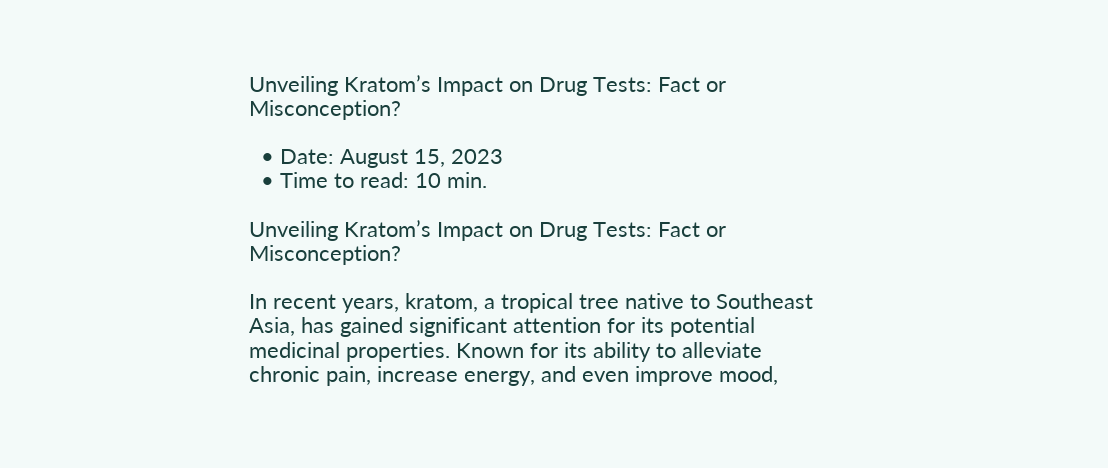Unveiling Kratom’s Impact on Drug Tests: Fact or Misconception?

  • Date: August 15, 2023
  • Time to read: 10 min.

Unveiling Kratom’s Impact on Drug Tests: Fact or Misconception?

In recent years, kratom, a tropical tree native to Southeast Asia, has gained significant attention for its potential medicinal properties. Known for its ability to alleviate chronic pain, increase energy, and even improve mood,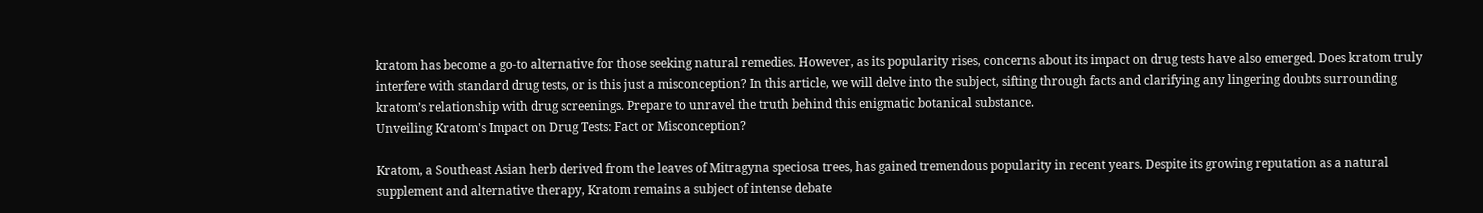kratom has become a go-to alternative for those seeking natural remedies. However, as its popularity rises, concerns about its impact on drug tests have also emerged. Does kratom truly interfere with standard drug tests, or is this just a misconception? In this article, we will delve into the subject, sifting through facts and clarifying any lingering doubts surrounding kratom’s relationship with drug screenings. Prepare to unravel the truth behind this enigmatic botanical substance.
Unveiling Kratom's Impact on Drug Tests: Fact or Misconception?

Kratom, a Southeast Asian herb derived from the leaves of Mitragyna speciosa trees, has gained tremendous popularity in recent years. Despite its growing reputation as a natural supplement and alternative therapy, Kratom remains a subject of intense debate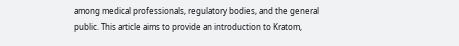among medical professionals, regulatory bodies, and the general public. This article aims to provide an introduction to Kratom,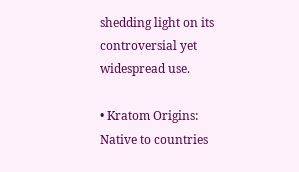shedding light on its controversial yet widespread use.

• Kratom Origins: Native to countries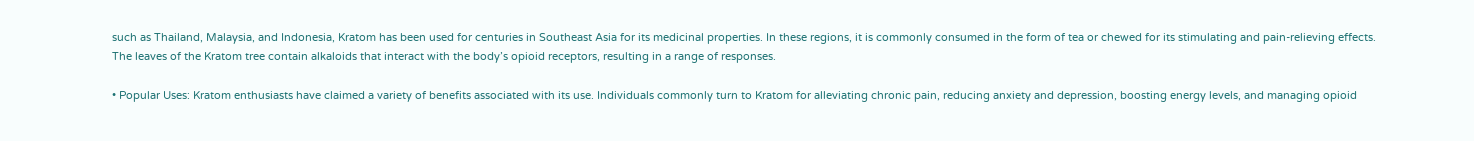such as Thailand, Malaysia, and Indonesia, Kratom has been used for centuries in Southeast Asia for its medicinal properties. In these regions, it is commonly consumed in the form of tea or chewed for its stimulating and pain-relieving effects. The leaves of the Kratom tree contain alkaloids that interact with the body’s opioid receptors, resulting in a range of responses.

• Popular Uses: Kratom enthusiasts have claimed a variety of benefits associated with its use. Individuals commonly turn to Kratom for alleviating chronic pain, reducing anxiety and depression, boosting energy levels, and managing opioid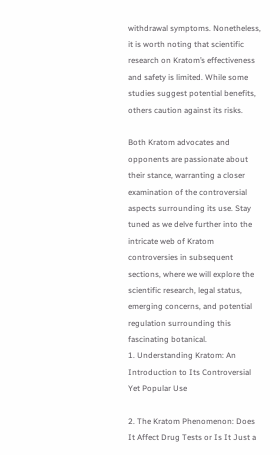withdrawal symptoms. Nonetheless, it is worth noting that scientific research on Kratom’s effectiveness and safety is limited. While some studies suggest potential benefits, others caution against its risks.

Both Kratom advocates and opponents are passionate about their stance, warranting a closer examination of the controversial aspects surrounding its use. Stay tuned as we delve further into the intricate web of Kratom controversies in subsequent sections, where we will explore the scientific research, legal status, emerging concerns, and potential regulation surrounding this fascinating botanical.
1. Understanding Kratom: An Introduction to Its Controversial Yet Popular Use

2. The Kratom Phenomenon: Does It Affect Drug Tests or Is It Just a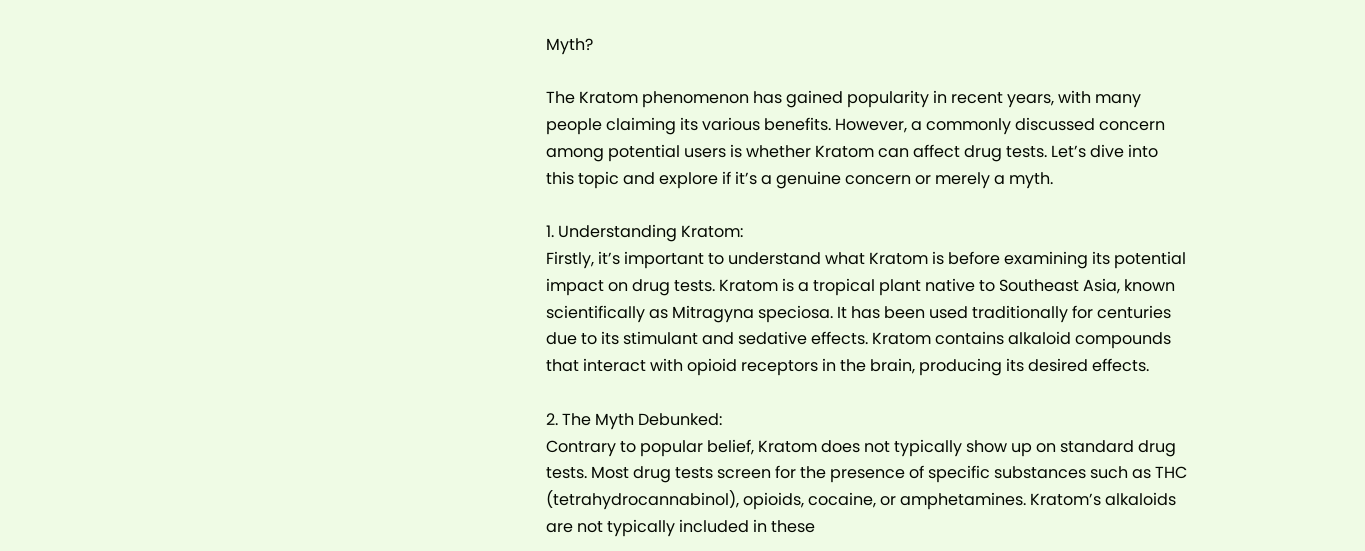Myth?

The Kratom phenomenon has gained popularity in recent years, with many people claiming its various benefits. However, a commonly discussed concern among potential users is whether Kratom can affect drug tests. Let’s dive into this topic and explore if it’s a genuine concern or merely a myth.

1. Understanding Kratom:
Firstly, it’s important to understand what Kratom is before examining its potential impact on drug tests. Kratom is a tropical plant native to Southeast Asia, known scientifically as Mitragyna speciosa. It has been used traditionally for centuries due to its stimulant and sedative effects. Kratom contains alkaloid compounds that interact with opioid receptors in the brain, producing its desired effects.

2. The Myth Debunked:
Contrary to popular belief, Kratom does not typically show up on standard drug tests. Most drug tests screen for the presence of specific substances such as THC (tetrahydrocannabinol), opioids, cocaine, or amphetamines. Kratom’s alkaloids are not typically included in these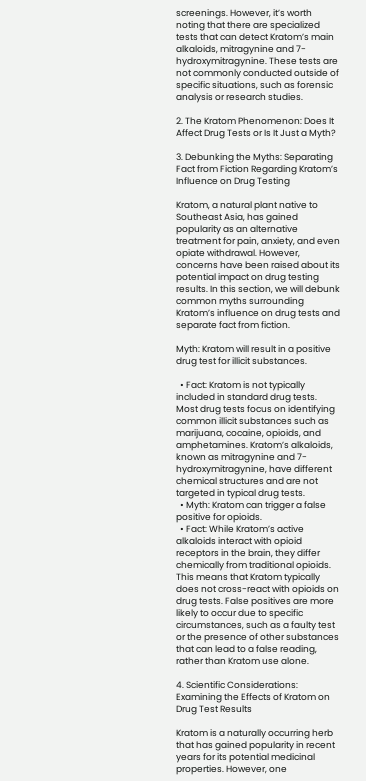screenings. However, it’s worth noting that there are specialized tests that can detect Kratom’s main alkaloids, mitragynine and 7-hydroxymitragynine. These tests are not commonly conducted outside of specific situations, such as forensic analysis or research studies.

2. The Kratom Phenomenon: Does It Affect Drug Tests or Is It Just a Myth?

3. Debunking the Myths: Separating Fact from Fiction Regarding Kratom’s Influence on Drug Testing

Kratom, a natural plant native to Southeast Asia, has gained popularity as an alternative treatment for pain, anxiety, and even opiate withdrawal. However, concerns have been raised about its potential impact on drug testing results. In this section, we will debunk common myths surrounding Kratom’s influence on drug tests and separate fact from fiction.

Myth: Kratom will result in a positive drug test for illicit substances.

  • Fact: Kratom is not typically included in standard drug tests. Most drug tests focus on identifying common illicit substances such as marijuana, cocaine, opioids, and amphetamines. Kratom’s alkaloids, known as mitragynine and 7-hydroxymitragynine, have different chemical structures and are not targeted in typical drug tests.
  • Myth: Kratom can trigger a false positive for opioids.
  • Fact: While Kratom’s active alkaloids interact with opioid receptors in the brain, they differ chemically from traditional opioids. This means that Kratom typically does not cross-react with opioids on drug tests. False positives are more likely to occur due to specific circumstances, such as a faulty test or the presence of other substances that can lead to a false reading, rather than Kratom use alone.

4. Scientific Considerations: Examining the Effects of Kratom on Drug Test Results

Kratom is a naturally occurring herb that has gained popularity in recent years for its potential medicinal properties. However, one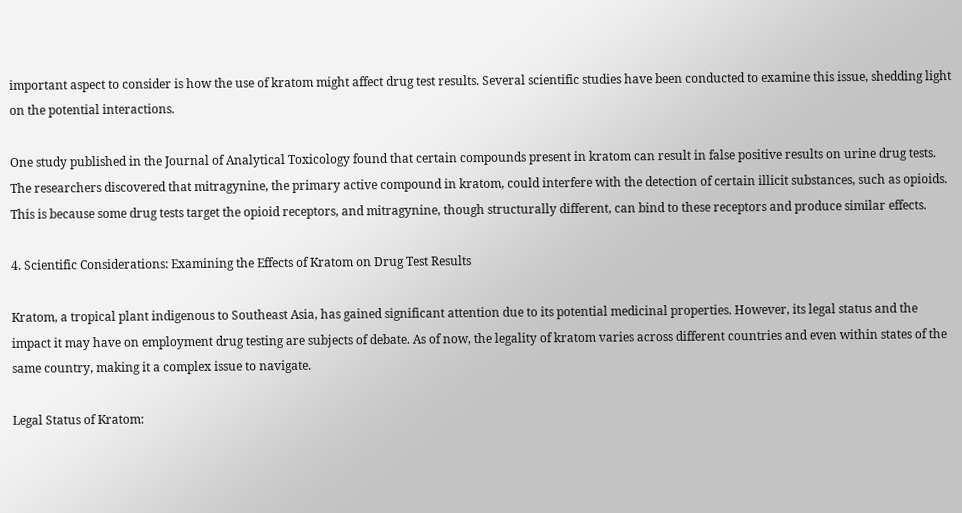important aspect to consider is how the use of kratom might affect drug test results. Several scientific studies have been conducted to examine this issue, shedding light on the potential interactions.

One study published in the Journal of Analytical Toxicology found that certain compounds present in kratom can result in false positive results on urine drug tests. The researchers discovered that mitragynine, the primary active compound in kratom, could interfere with the detection of certain illicit substances, such as opioids. This is because some drug tests target the opioid receptors, and mitragynine, though structurally different, can bind to these receptors and produce similar effects.

4. Scientific Considerations: Examining the Effects of Kratom on Drug Test Results

Kratom, a tropical plant indigenous to Southeast Asia, has gained significant attention due to its potential medicinal properties. However, its legal status and the impact it may have on employment drug testing are subjects of debate. As of now, the legality of kratom varies across different countries and even within states of the same country, making it a complex issue to navigate.

Legal Status of Kratom: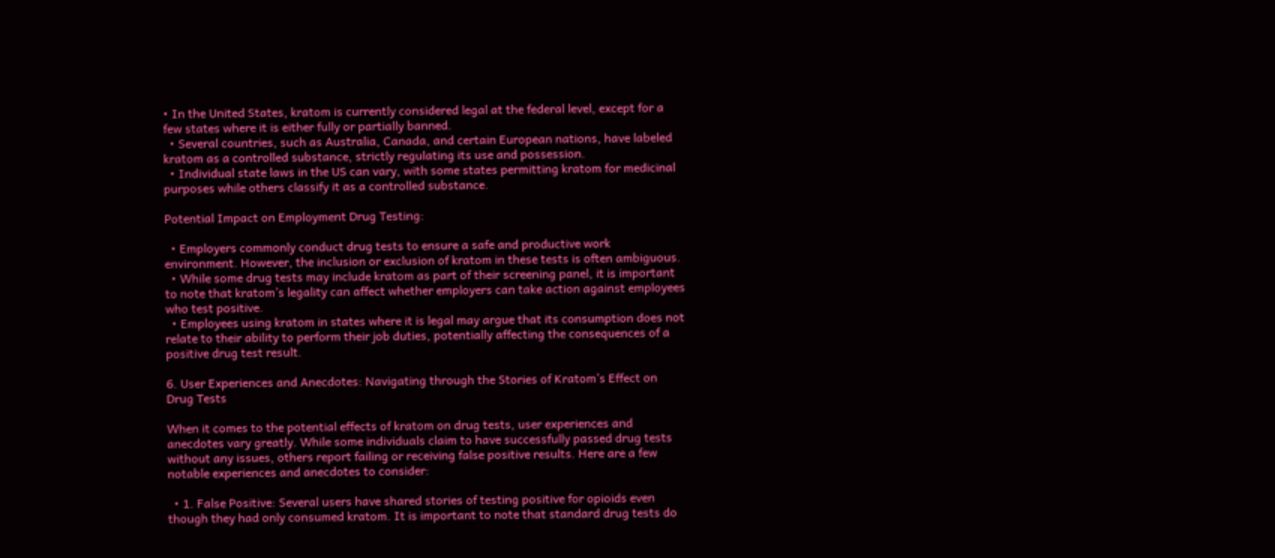• In the United States, kratom is currently considered legal at the federal level, except for a few states where it is either fully or partially banned.
  • Several countries, such as Australia, Canada, and certain European nations, have labeled kratom as a controlled substance, strictly regulating its use and possession.
  • Individual state laws in the US can vary, with some states permitting kratom for medicinal purposes while others classify it as a controlled substance.

Potential Impact on Employment Drug Testing:

  • Employers commonly conduct drug tests to ensure a safe and productive work environment. However, the inclusion or exclusion of kratom in these tests is often ambiguous.
  • While some drug tests may include kratom as part of their screening panel, it is important to note that kratom’s legality can affect whether employers can take action against employees who test positive.
  • Employees using kratom in states where it is legal may argue that its consumption does not relate to their ability to perform their job duties, potentially affecting the consequences of a positive drug test result.

6. User Experiences and Anecdotes: Navigating through the Stories of Kratom’s Effect on Drug Tests

When it comes to the potential effects of kratom on drug tests, user experiences and anecdotes vary greatly. While some individuals claim to have successfully passed drug tests without any issues, others report failing or receiving false positive results. Here are a few notable experiences and anecdotes to consider:

  • 1. False Positive: Several users have shared stories of testing positive for opioids even though they had only consumed kratom. It is important to note that standard drug tests do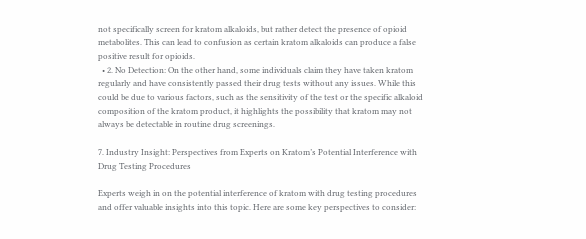not specifically screen for kratom alkaloids, but rather detect the presence of opioid metabolites. This can lead to confusion as certain kratom alkaloids can produce a false positive result for opioids.
  • 2. No Detection: On the other hand, some individuals claim they have taken kratom regularly and have consistently passed their drug tests without any issues. While this could be due to various factors, such as the sensitivity of the test or the specific alkaloid composition of the kratom product, it highlights the possibility that kratom may not always be detectable in routine drug screenings.

7. Industry Insight: Perspectives from Experts on Kratom’s Potential Interference with Drug Testing Procedures

Experts weigh in on the potential interference of kratom with drug testing procedures and offer valuable insights into this topic. Here are some key perspectives to consider: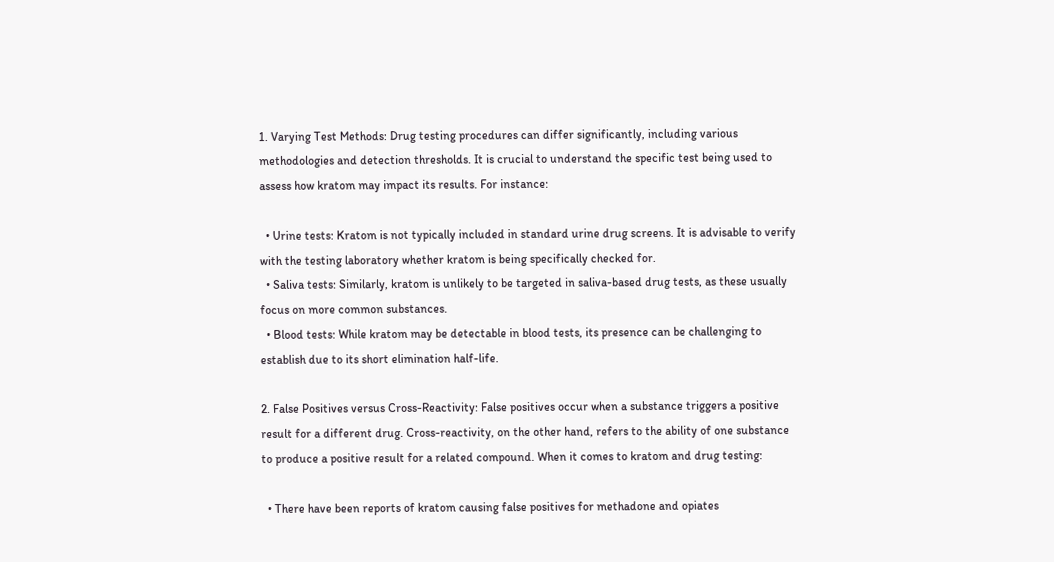1. Varying Test Methods: Drug testing procedures can differ significantly, including various methodologies and detection thresholds. It is crucial to understand the specific test being used to assess how kratom may impact its results. For instance:

  • Urine tests: Kratom is not typically included in standard urine drug screens. It is advisable to verify with the testing laboratory whether kratom is being specifically checked for.
  • Saliva tests: Similarly, kratom is unlikely to be targeted in saliva-based drug tests, as these usually focus on more common substances.
  • Blood tests: While kratom may be detectable in blood tests, its presence can be challenging to establish due to its short elimination half-life.

2. False Positives versus Cross-Reactivity: False positives occur when a substance triggers a positive result for a different drug. Cross-reactivity, on the other hand, refers to the ability of one substance to produce a positive result for a related compound. When it comes to kratom and drug testing:

  • There have been reports of kratom causing false positives for methadone and opiates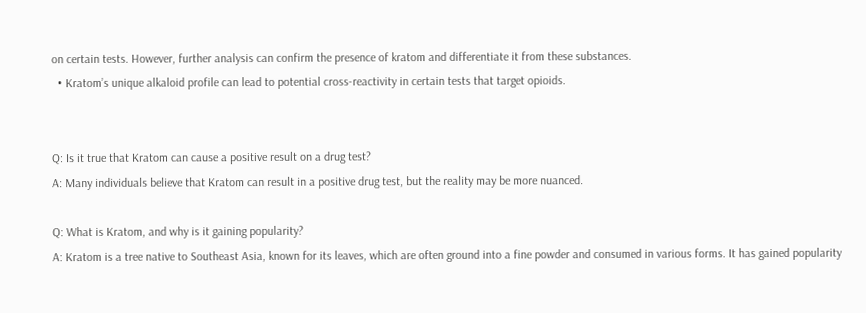on certain tests. However, further analysis can confirm the presence of kratom and differentiate it from these substances.
  • Kratom’s unique alkaloid profile can lead to potential cross-reactivity in certain tests that target opioids.


Q: Is it true that Kratom can cause a positive result on a drug test?
A: Many individuals believe that Kratom can result in a positive drug test, but the reality may be more nuanced.

Q: What is Kratom, and why is it gaining popularity?
A: Kratom is a tree native to Southeast Asia, known for its leaves, which are often ground into a fine powder and consumed in various forms. It has gained popularity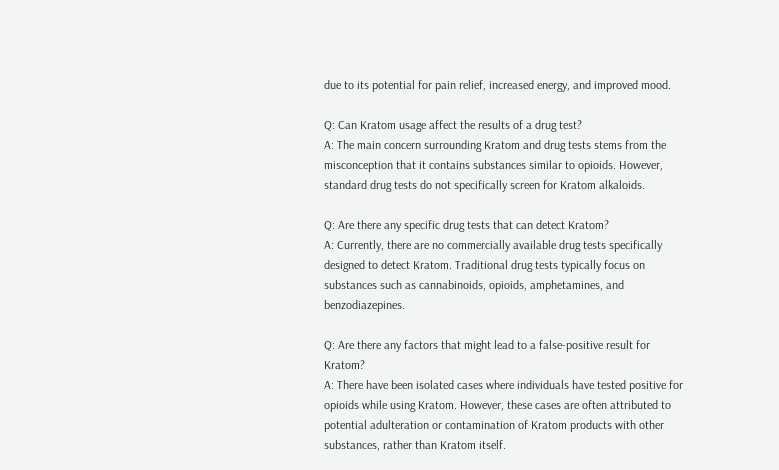due to its potential for pain relief, increased energy, and improved mood.

Q: Can Kratom usage affect the results of a drug test?
A: The main concern surrounding Kratom and drug tests stems from the misconception that it contains substances similar to opioids. However, standard drug tests do not specifically screen for Kratom alkaloids.

Q: Are there any specific drug tests that can detect Kratom?
A: Currently, there are no commercially available drug tests specifically designed to detect Kratom. Traditional drug tests typically focus on substances such as cannabinoids, opioids, amphetamines, and benzodiazepines.

Q: Are there any factors that might lead to a false-positive result for Kratom?
A: There have been isolated cases where individuals have tested positive for opioids while using Kratom. However, these cases are often attributed to potential adulteration or contamination of Kratom products with other substances, rather than Kratom itself.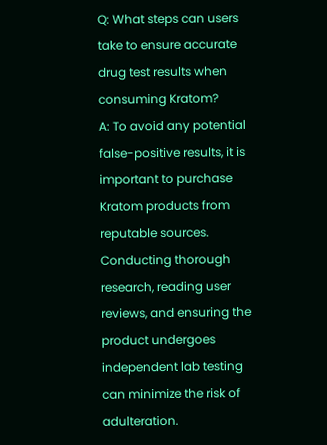Q: What steps can users take to ensure accurate drug test results when consuming Kratom?
A: To avoid any potential false-positive results, it is important to purchase Kratom products from reputable sources. Conducting thorough research, reading user reviews, and ensuring the product undergoes independent lab testing can minimize the risk of adulteration.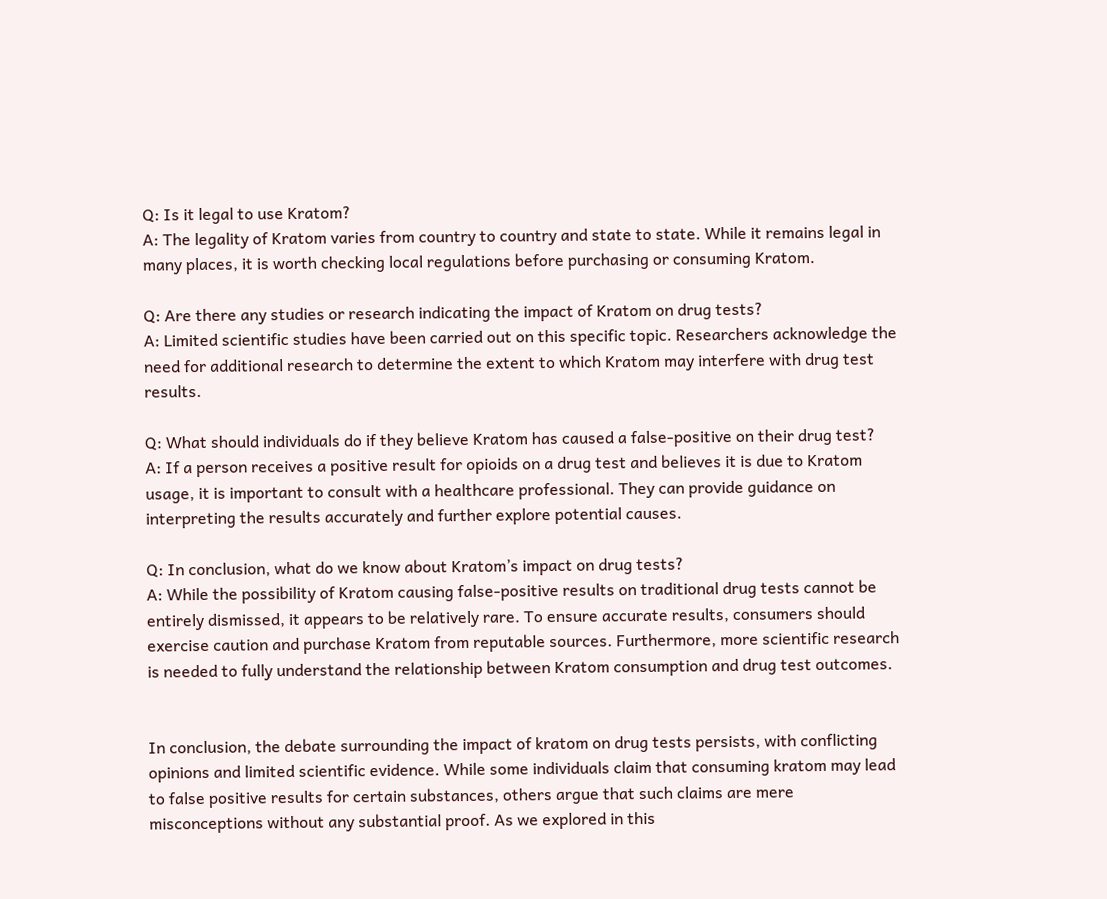Q: Is it legal to use Kratom?
A: The legality of Kratom varies from country to country and state to state. While it remains legal in many places, it is worth checking local regulations before purchasing or consuming Kratom.

Q: Are there any studies or research indicating the impact of Kratom on drug tests?
A: Limited scientific studies have been carried out on this specific topic. Researchers acknowledge the need for additional research to determine the extent to which Kratom may interfere with drug test results.

Q: What should individuals do if they believe Kratom has caused a false-positive on their drug test?
A: If a person receives a positive result for opioids on a drug test and believes it is due to Kratom usage, it is important to consult with a healthcare professional. They can provide guidance on interpreting the results accurately and further explore potential causes.

Q: In conclusion, what do we know about Kratom’s impact on drug tests?
A: While the possibility of Kratom causing false-positive results on traditional drug tests cannot be entirely dismissed, it appears to be relatively rare. To ensure accurate results, consumers should exercise caution and purchase Kratom from reputable sources. Furthermore, more scientific research is needed to fully understand the relationship between Kratom consumption and drug test outcomes.


In conclusion, the debate surrounding the impact of kratom on drug tests persists, with conflicting opinions and limited scientific evidence. While some individuals claim that consuming kratom may lead to false positive results for certain substances, others argue that such claims are mere misconceptions without any substantial proof. As we explored in this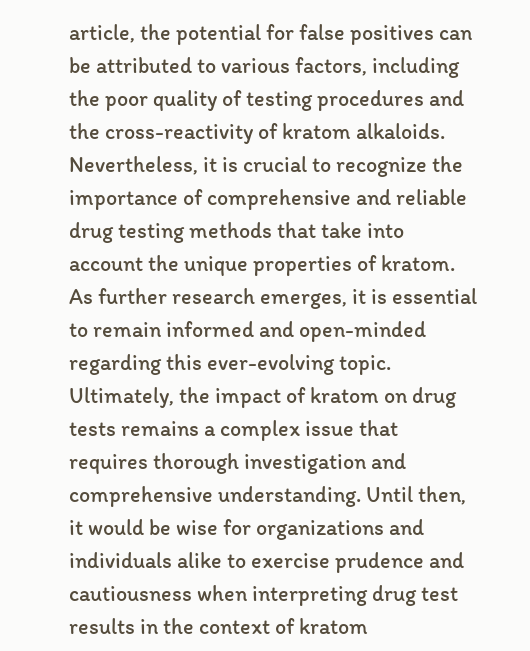article, the potential for false positives can be attributed to various factors, including the poor quality of testing procedures and the cross-reactivity of kratom alkaloids. Nevertheless, it is crucial to recognize the importance of comprehensive and reliable drug testing methods that take into account the unique properties of kratom. As further research emerges, it is essential to remain informed and open-minded regarding this ever-evolving topic. Ultimately, the impact of kratom on drug tests remains a complex issue that requires thorough investigation and comprehensive understanding. Until then, it would be wise for organizations and individuals alike to exercise prudence and cautiousness when interpreting drug test results in the context of kratom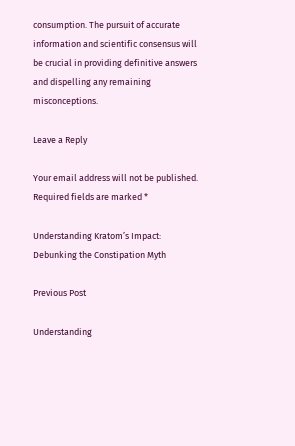consumption. The pursuit of accurate information and scientific consensus will be crucial in providing definitive answers and dispelling any remaining misconceptions.

Leave a Reply

Your email address will not be published. Required fields are marked *

Understanding Kratom’s Impact: Debunking the Constipation Myth

Previous Post

Understanding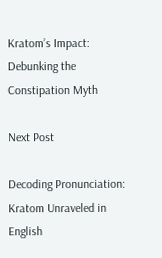Kratom’s Impact: Debunking the Constipation Myth

Next Post

Decoding Pronunciation: Kratom Unraveled in English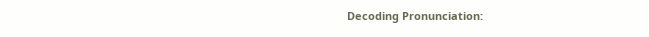Decoding Pronunciation: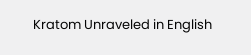Kratom Unraveled in English